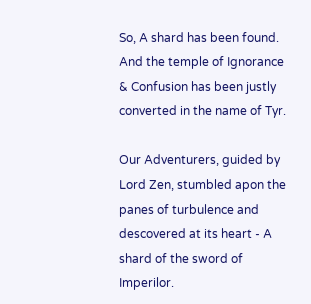So, A shard has been found.  And the temple of Ignorance & Confusion has been justly converted in the name of Tyr.

Our Adventurers, guided by Lord Zen, stumbled apon the panes of turbulence and descovered at its heart - A shard of the sword of Imperilor.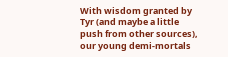With wisdom granted by Tyr (and maybe a little push from other sources), our young demi-mortals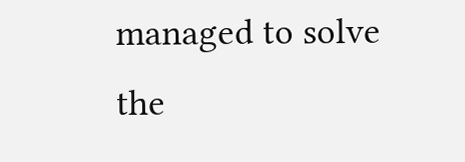managed to solve the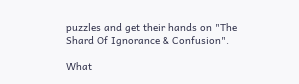puzzles and get their hands on "The Shard Of Ignorance & Confusion".

What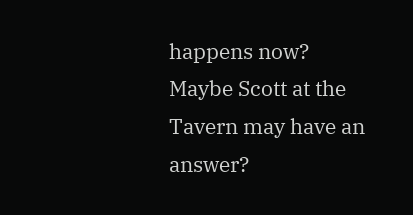happens now?  Maybe Scott at the Tavern may have an answer?